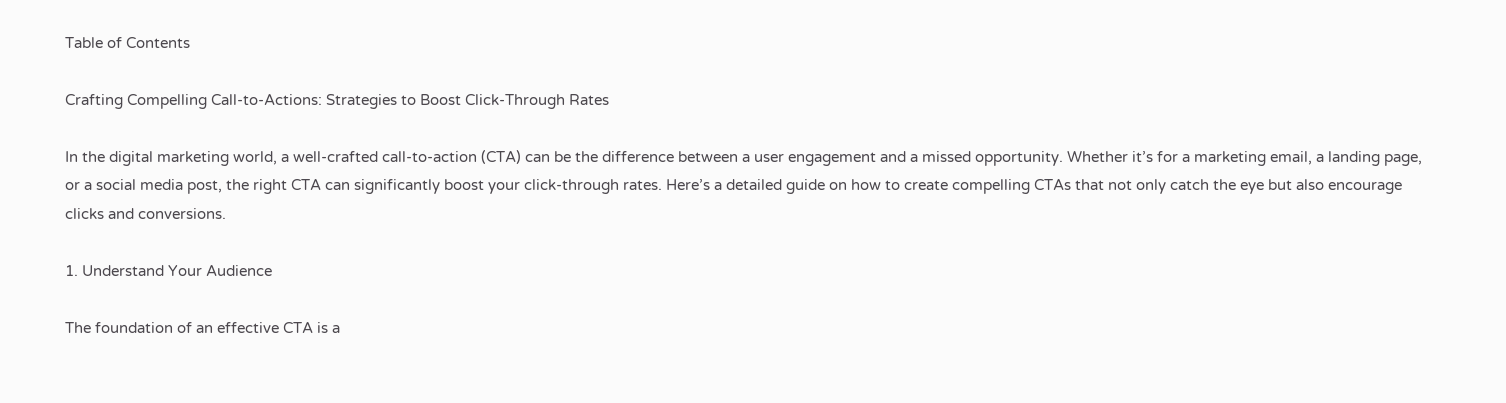Table of Contents

Crafting Compelling Call-to-Actions: Strategies to Boost Click-Through Rates

In the digital marketing world, a well-crafted call-to-action (CTA) can be the difference between a user engagement and a missed opportunity. Whether it’s for a marketing email, a landing page, or a social media post, the right CTA can significantly boost your click-through rates. Here’s a detailed guide on how to create compelling CTAs that not only catch the eye but also encourage clicks and conversions.

1. Understand Your Audience

The foundation of an effective CTA is a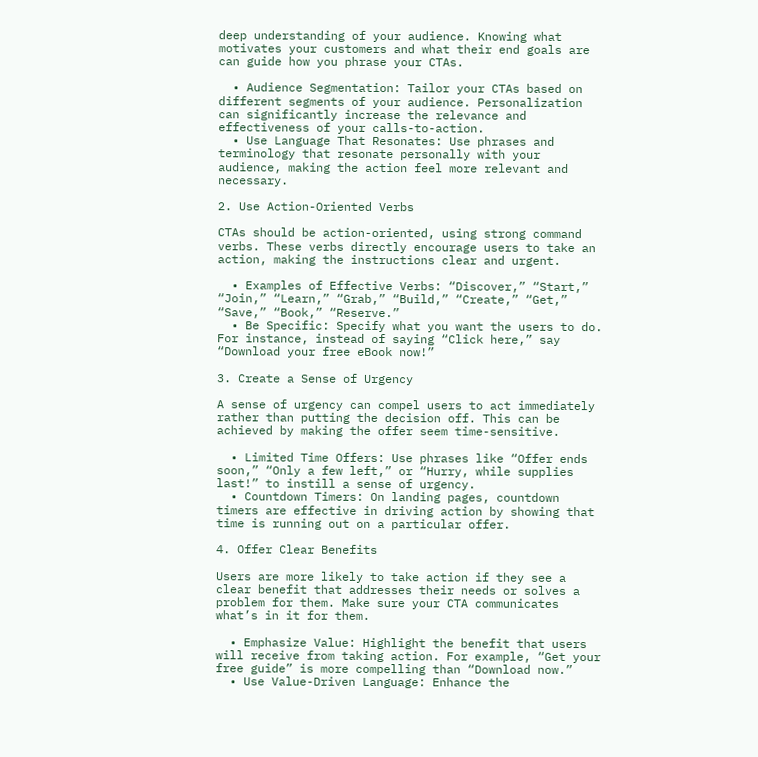deep understanding of your audience. Knowing what motivates your customers and what their end goals are can guide how you phrase your CTAs.

  • Audience Segmentation: Tailor your CTAs based on different segments of your audience. Personalization can significantly increase the relevance and effectiveness of your calls-to-action.
  • Use Language That Resonates: Use phrases and terminology that resonate personally with your audience, making the action feel more relevant and necessary.

2. Use Action-Oriented Verbs

CTAs should be action-oriented, using strong command verbs. These verbs directly encourage users to take an action, making the instructions clear and urgent.

  • Examples of Effective Verbs: “Discover,” “Start,” “Join,” “Learn,” “Grab,” “Build,” “Create,” “Get,” “Save,” “Book,” “Reserve.”
  • Be Specific: Specify what you want the users to do. For instance, instead of saying “Click here,” say “Download your free eBook now!”

3. Create a Sense of Urgency

A sense of urgency can compel users to act immediately rather than putting the decision off. This can be achieved by making the offer seem time-sensitive.

  • Limited Time Offers: Use phrases like “Offer ends soon,” “Only a few left,” or “Hurry, while supplies last!” to instill a sense of urgency.
  • Countdown Timers: On landing pages, countdown timers are effective in driving action by showing that time is running out on a particular offer.

4. Offer Clear Benefits

Users are more likely to take action if they see a clear benefit that addresses their needs or solves a problem for them. Make sure your CTA communicates what’s in it for them.

  • Emphasize Value: Highlight the benefit that users will receive from taking action. For example, “Get your free guide” is more compelling than “Download now.”
  • Use Value-Driven Language: Enhance the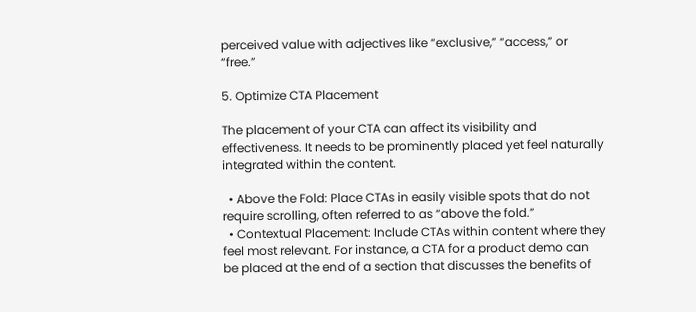perceived value with adjectives like “exclusive,” “access,” or “free.”

5. Optimize CTA Placement

The placement of your CTA can affect its visibility and effectiveness. It needs to be prominently placed yet feel naturally integrated within the content.

  • Above the Fold: Place CTAs in easily visible spots that do not require scrolling, often referred to as “above the fold.”
  • Contextual Placement: Include CTAs within content where they feel most relevant. For instance, a CTA for a product demo can be placed at the end of a section that discusses the benefits of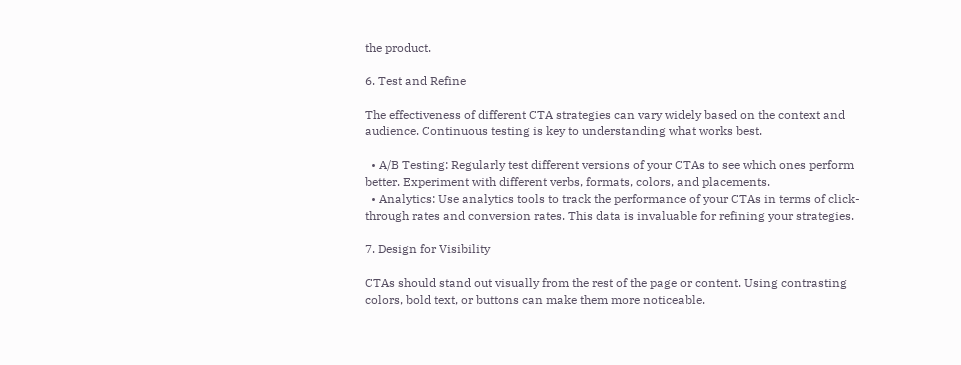the product.

6. Test and Refine

The effectiveness of different CTA strategies can vary widely based on the context and audience. Continuous testing is key to understanding what works best.

  • A/B Testing: Regularly test different versions of your CTAs to see which ones perform better. Experiment with different verbs, formats, colors, and placements.
  • Analytics: Use analytics tools to track the performance of your CTAs in terms of click-through rates and conversion rates. This data is invaluable for refining your strategies.

7. Design for Visibility

CTAs should stand out visually from the rest of the page or content. Using contrasting colors, bold text, or buttons can make them more noticeable.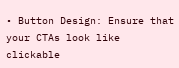• Button Design: Ensure that your CTAs look like clickable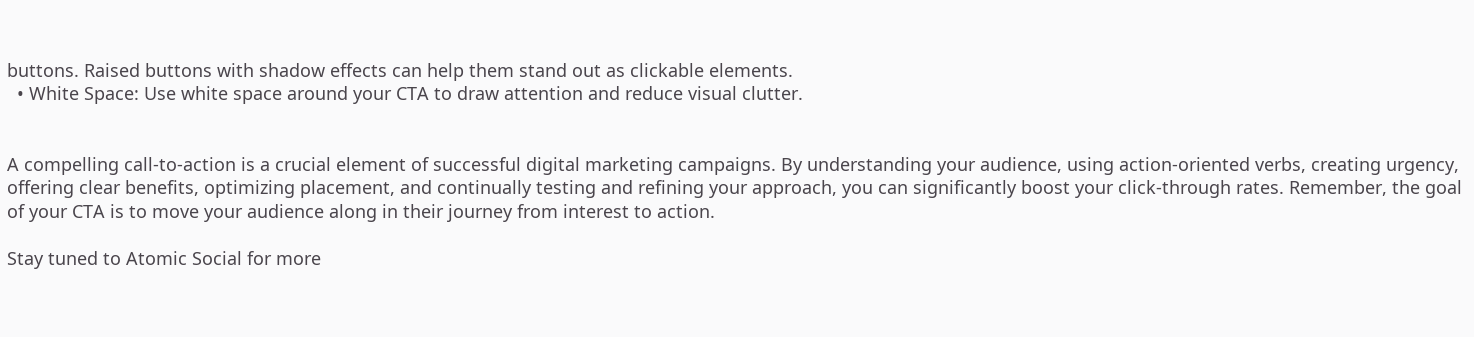buttons. Raised buttons with shadow effects can help them stand out as clickable elements.
  • White Space: Use white space around your CTA to draw attention and reduce visual clutter.


A compelling call-to-action is a crucial element of successful digital marketing campaigns. By understanding your audience, using action-oriented verbs, creating urgency, offering clear benefits, optimizing placement, and continually testing and refining your approach, you can significantly boost your click-through rates. Remember, the goal of your CTA is to move your audience along in their journey from interest to action.

Stay tuned to Atomic Social for more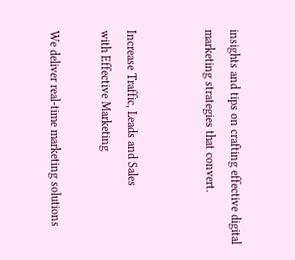insights and tips on crafting effective digital marketing strategies that convert.


Increase Traffic, Leads and Sales
with Effective Marketing

We deliver real-time marketing solutions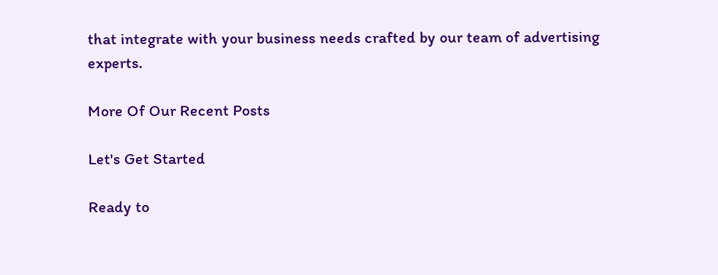that integrate with your business needs crafted by our team of advertising experts.

More Of Our Recent Posts

Let's Get Started

Ready to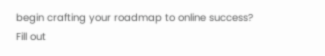begin crafting your roadmap to online success?
Fill out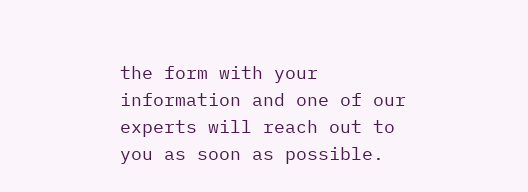the form with your information and one of our experts will reach out to you as soon as possible.